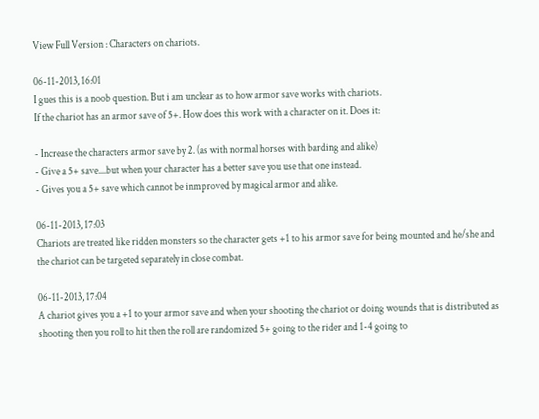View Full Version : Characters on chariots.

06-11-2013, 16:01
I gues this is a noob question. But i am unclear as to how armor save works with chariots.
If the chariot has an armor save of 5+. How does this work with a character on it. Does it:

- Increase the characters armor save by 2. (as with normal horses with barding and alike)
- Give a 5+ save....but when your character has a better save you use that one instead.
- Gives you a 5+ save which cannot be inmproved by magical armor and alike.

06-11-2013, 17:03
Chariots are treated like ridden monsters so the character gets +1 to his armor save for being mounted and he/she and the chariot can be targeted separately in close combat.

06-11-2013, 17:04
A chariot gives you a +1 to your armor save and when your shooting the chariot or doing wounds that is distributed as shooting then you roll to hit then the roll are randomized 5+ going to the rider and 1-4 going to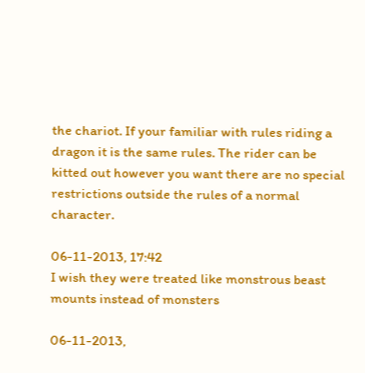the chariot. If your familiar with rules riding a dragon it is the same rules. The rider can be kitted out however you want there are no special restrictions outside the rules of a normal character.

06-11-2013, 17:42
I wish they were treated like monstrous beast mounts instead of monsters

06-11-2013,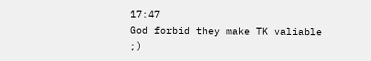17:47
God forbid they make TK valiable ;)